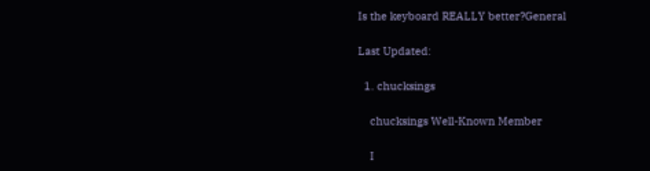Is the keyboard REALLY better?General

Last Updated:

  1. chucksings

    chucksings Well-Known Member

    I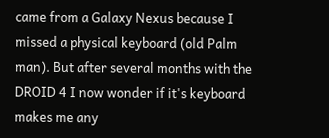came from a Galaxy Nexus because I missed a physical keyboard (old Palm man). But after several months with the DROID 4 I now wonder if it's keyboard makes me any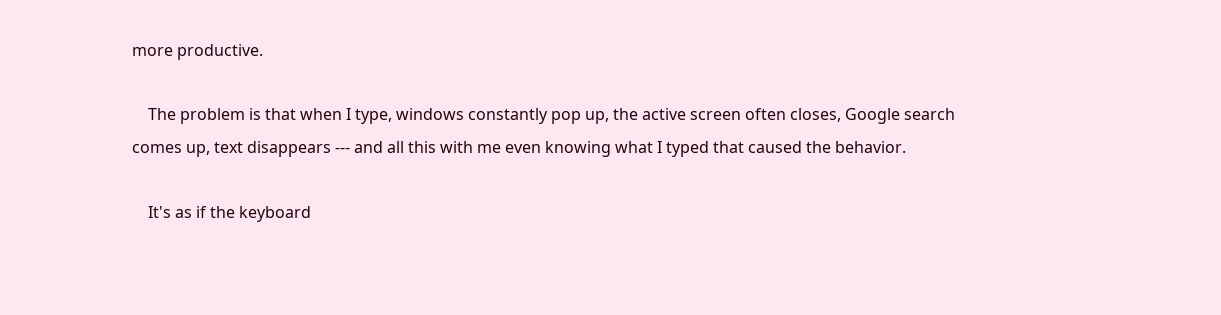more productive.

    The problem is that when I type, windows constantly pop up, the active screen often closes, Google search comes up, text disappears --- and all this with me even knowing what I typed that caused the behavior.

    It's as if the keyboard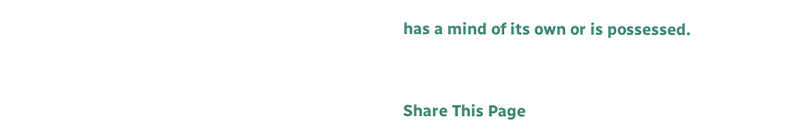has a mind of its own or is possessed.



Share This Page